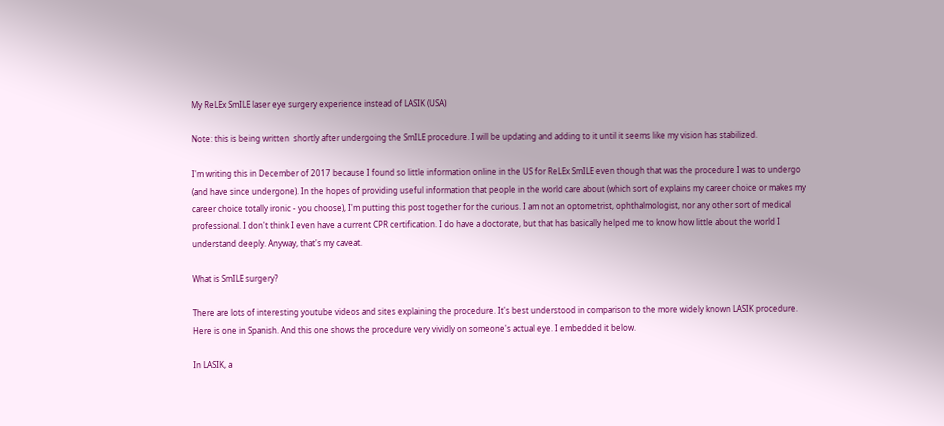My ReLEx SmILE laser eye surgery experience instead of LASIK (USA)

Note: this is being written  shortly after undergoing the SmILE procedure. I will be updating and adding to it until it seems like my vision has stabilized.

I'm writing this in December of 2017 because I found so little information online in the US for ReLEx SmILE even though that was the procedure I was to undergo (and have since undergone). In the hopes of providing useful information that people in the world care about (which sort of explains my career choice or makes my career choice totally ironic - you choose), I'm putting this post together for the curious. I am not an optometrist, ophthalmologist, nor any other sort of medical professional. I don't think I even have a current CPR certification. I do have a doctorate, but that has basically helped me to know how little about the world I understand deeply. Anyway, that's my caveat.

What is SmILE surgery?

There are lots of interesting youtube videos and sites explaining the procedure. It's best understood in comparison to the more widely known LASIK procedure. Here is one in Spanish. And this one shows the procedure very vividly on someone's actual eye. I embedded it below.

In LASIK, a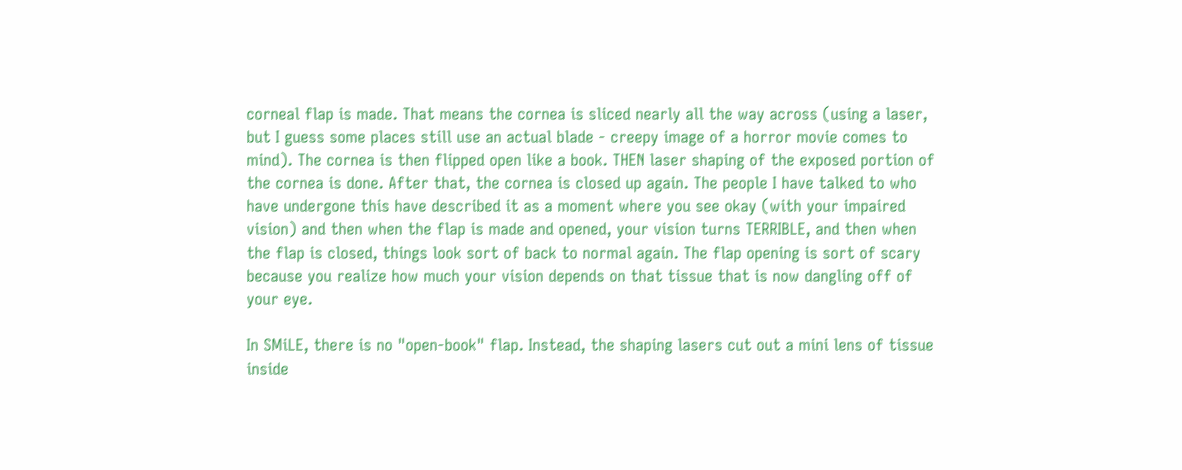corneal flap is made. That means the cornea is sliced nearly all the way across (using a laser, but I guess some places still use an actual blade - creepy image of a horror movie comes to mind). The cornea is then flipped open like a book. THEN laser shaping of the exposed portion of the cornea is done. After that, the cornea is closed up again. The people I have talked to who have undergone this have described it as a moment where you see okay (with your impaired vision) and then when the flap is made and opened, your vision turns TERRIBLE, and then when the flap is closed, things look sort of back to normal again. The flap opening is sort of scary because you realize how much your vision depends on that tissue that is now dangling off of your eye.

In SMiLE, there is no "open-book" flap. Instead, the shaping lasers cut out a mini lens of tissue inside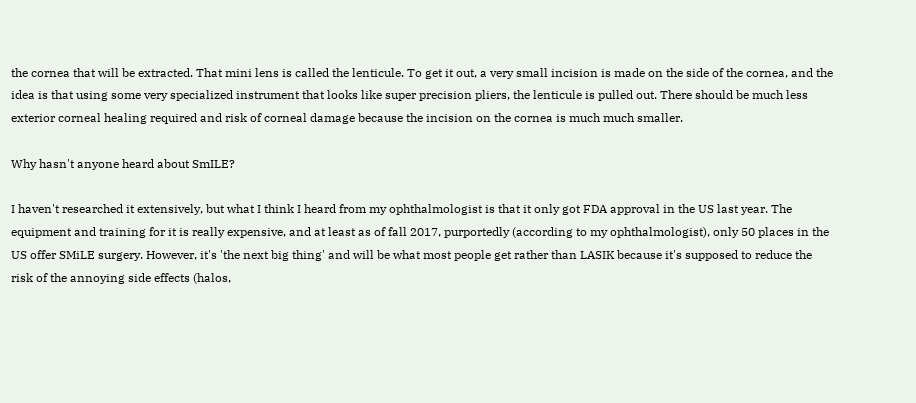the cornea that will be extracted. That mini lens is called the lenticule. To get it out, a very small incision is made on the side of the cornea, and the idea is that using some very specialized instrument that looks like super precision pliers, the lenticule is pulled out. There should be much less exterior corneal healing required and risk of corneal damage because the incision on the cornea is much much smaller.

Why hasn't anyone heard about SmILE?

I haven't researched it extensively, but what I think I heard from my ophthalmologist is that it only got FDA approval in the US last year. The equipment and training for it is really expensive, and at least as of fall 2017, purportedly (according to my ophthalmologist), only 50 places in the US offer SMiLE surgery. However, it's 'the next big thing' and will be what most people get rather than LASIK because it's supposed to reduce the risk of the annoying side effects (halos,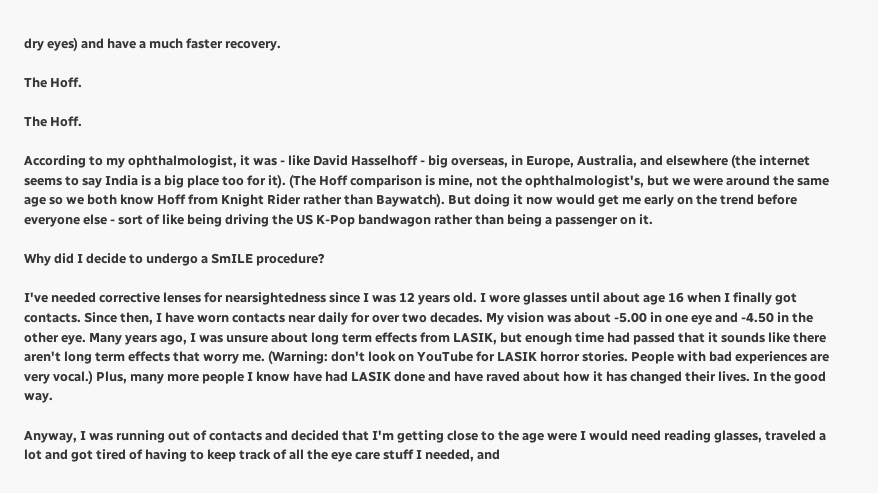dry eyes) and have a much faster recovery.

The Hoff.

The Hoff.

According to my ophthalmologist, it was - like David Hasselhoff - big overseas, in Europe, Australia, and elsewhere (the internet seems to say India is a big place too for it). (The Hoff comparison is mine, not the ophthalmologist's, but we were around the same age so we both know Hoff from Knight Rider rather than Baywatch). But doing it now would get me early on the trend before everyone else - sort of like being driving the US K-Pop bandwagon rather than being a passenger on it.

Why did I decide to undergo a SmILE procedure?

I've needed corrective lenses for nearsightedness since I was 12 years old. I wore glasses until about age 16 when I finally got contacts. Since then, I have worn contacts near daily for over two decades. My vision was about -5.00 in one eye and -4.50 in the other eye. Many years ago, I was unsure about long term effects from LASIK, but enough time had passed that it sounds like there aren't long term effects that worry me. (Warning: don't look on YouTube for LASIK horror stories. People with bad experiences are very vocal.) Plus, many more people I know have had LASIK done and have raved about how it has changed their lives. In the good way.

Anyway, I was running out of contacts and decided that I'm getting close to the age were I would need reading glasses, traveled a lot and got tired of having to keep track of all the eye care stuff I needed, and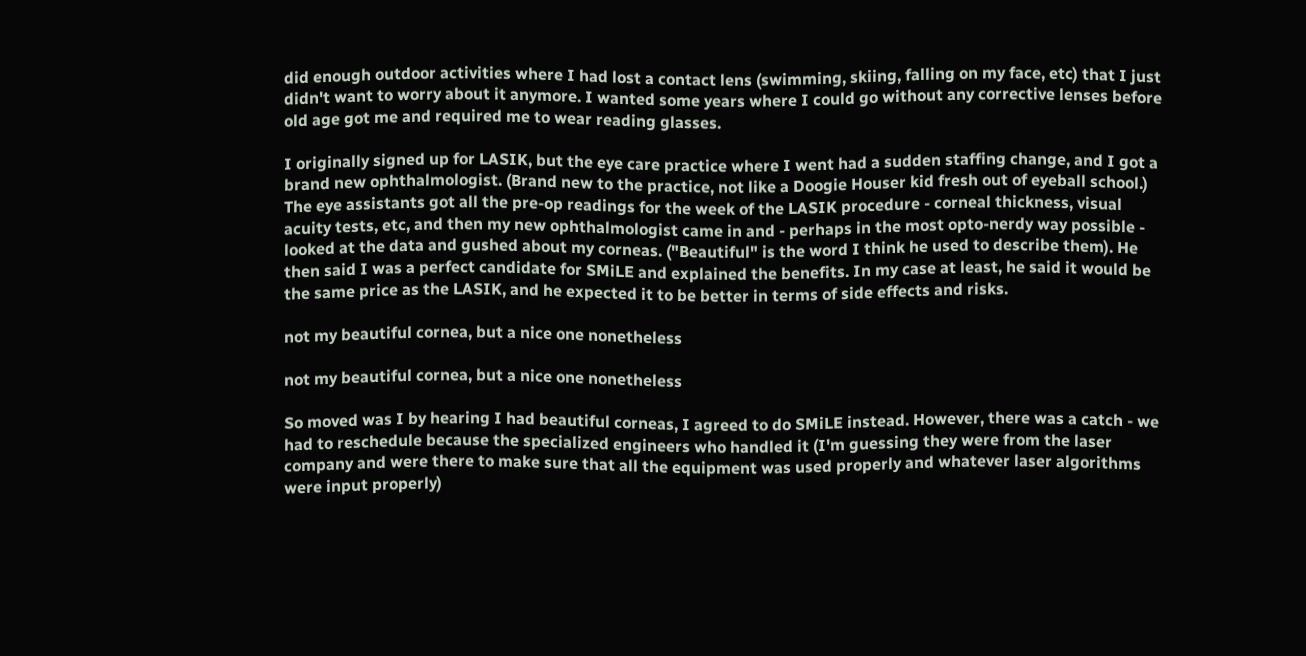did enough outdoor activities where I had lost a contact lens (swimming, skiing, falling on my face, etc) that I just didn't want to worry about it anymore. I wanted some years where I could go without any corrective lenses before old age got me and required me to wear reading glasses.

I originally signed up for LASIK, but the eye care practice where I went had a sudden staffing change, and I got a brand new ophthalmologist. (Brand new to the practice, not like a Doogie Houser kid fresh out of eyeball school.) The eye assistants got all the pre-op readings for the week of the LASIK procedure - corneal thickness, visual acuity tests, etc, and then my new ophthalmologist came in and - perhaps in the most opto-nerdy way possible - looked at the data and gushed about my corneas. ("Beautiful" is the word I think he used to describe them). He then said I was a perfect candidate for SMiLE and explained the benefits. In my case at least, he said it would be the same price as the LASIK, and he expected it to be better in terms of side effects and risks.

not my beautiful cornea, but a nice one nonetheless

not my beautiful cornea, but a nice one nonetheless

So moved was I by hearing I had beautiful corneas, I agreed to do SMiLE instead. However, there was a catch - we had to reschedule because the specialized engineers who handled it (I'm guessing they were from the laser company and were there to make sure that all the equipment was used properly and whatever laser algorithms were input properly)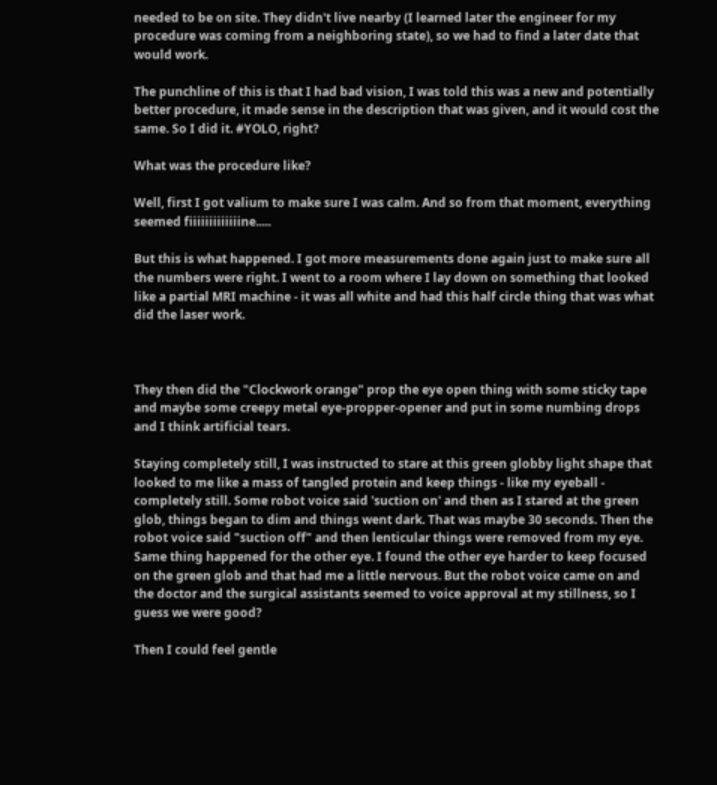needed to be on site. They didn't live nearby (I learned later the engineer for my procedure was coming from a neighboring state), so we had to find a later date that would work.

The punchline of this is that I had bad vision, I was told this was a new and potentially better procedure, it made sense in the description that was given, and it would cost the same. So I did it. #YOLO, right?

What was the procedure like?

Well, first I got valium to make sure I was calm. And so from that moment, everything seemed fiiiiiiiiiiiiine.....

But this is what happened. I got more measurements done again just to make sure all the numbers were right. I went to a room where I lay down on something that looked like a partial MRI machine - it was all white and had this half circle thing that was what did the laser work.



They then did the "Clockwork orange" prop the eye open thing with some sticky tape and maybe some creepy metal eye-propper-opener and put in some numbing drops and I think artificial tears.

Staying completely still, I was instructed to stare at this green globby light shape that looked to me like a mass of tangled protein and keep things - like my eyeball - completely still. Some robot voice said 'suction on' and then as I stared at the green glob, things began to dim and things went dark. That was maybe 30 seconds. Then the robot voice said "suction off" and then lenticular things were removed from my eye. Same thing happened for the other eye. I found the other eye harder to keep focused on the green glob and that had me a little nervous. But the robot voice came on and the doctor and the surgical assistants seemed to voice approval at my stillness, so I guess we were good?

Then I could feel gentle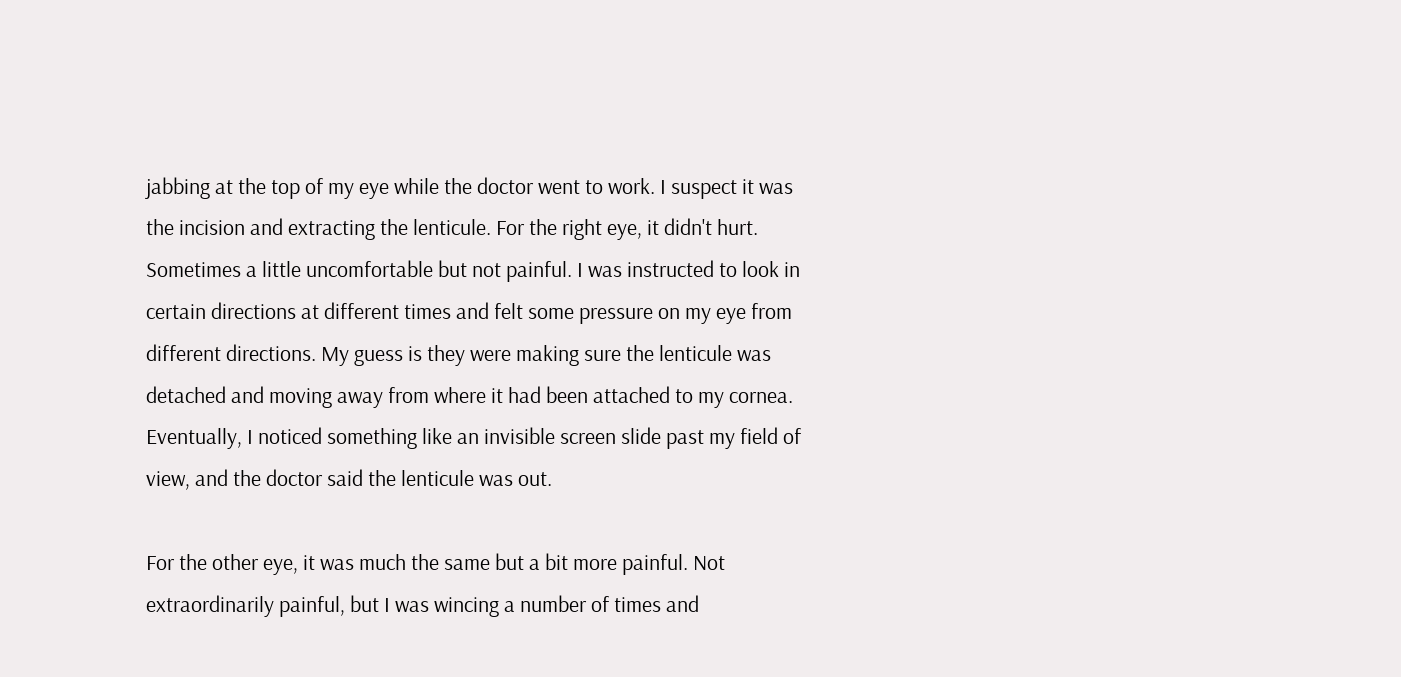jabbing at the top of my eye while the doctor went to work. I suspect it was the incision and extracting the lenticule. For the right eye, it didn't hurt. Sometimes a little uncomfortable but not painful. I was instructed to look in certain directions at different times and felt some pressure on my eye from different directions. My guess is they were making sure the lenticule was detached and moving away from where it had been attached to my cornea. Eventually, I noticed something like an invisible screen slide past my field of view, and the doctor said the lenticule was out.

For the other eye, it was much the same but a bit more painful. Not extraordinarily painful, but I was wincing a number of times and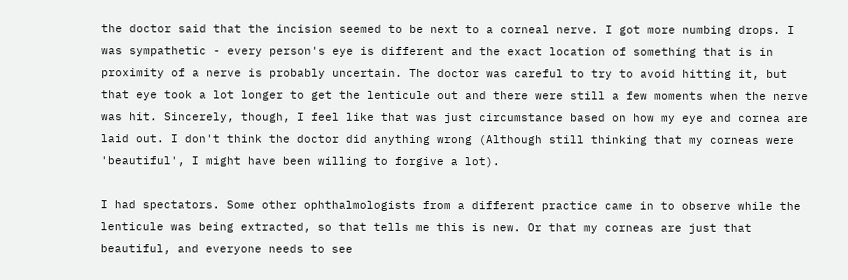the doctor said that the incision seemed to be next to a corneal nerve. I got more numbing drops. I was sympathetic - every person's eye is different and the exact location of something that is in proximity of a nerve is probably uncertain. The doctor was careful to try to avoid hitting it, but that eye took a lot longer to get the lenticule out and there were still a few moments when the nerve was hit. Sincerely, though, I feel like that was just circumstance based on how my eye and cornea are laid out. I don't think the doctor did anything wrong (Although still thinking that my corneas were 'beautiful', I might have been willing to forgive a lot).

I had spectators. Some other ophthalmologists from a different practice came in to observe while the lenticule was being extracted, so that tells me this is new. Or that my corneas are just that beautiful, and everyone needs to see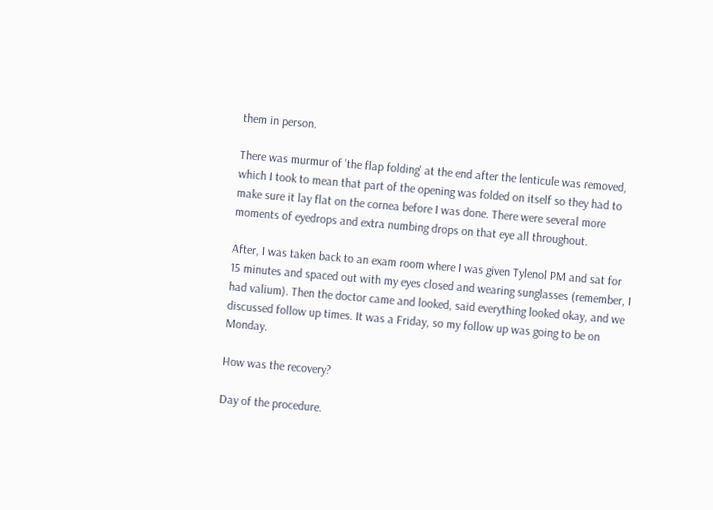them in person.

There was murmur of 'the flap folding' at the end after the lenticule was removed, which I took to mean that part of the opening was folded on itself so they had to make sure it lay flat on the cornea before I was done. There were several more moments of eyedrops and extra numbing drops on that eye all throughout.

After, I was taken back to an exam room where I was given Tylenol PM and sat for 15 minutes and spaced out with my eyes closed and wearing sunglasses (remember, I had valium). Then the doctor came and looked, said everything looked okay, and we discussed follow up times. It was a Friday, so my follow up was going to be on Monday.

How was the recovery?

Day of the procedure.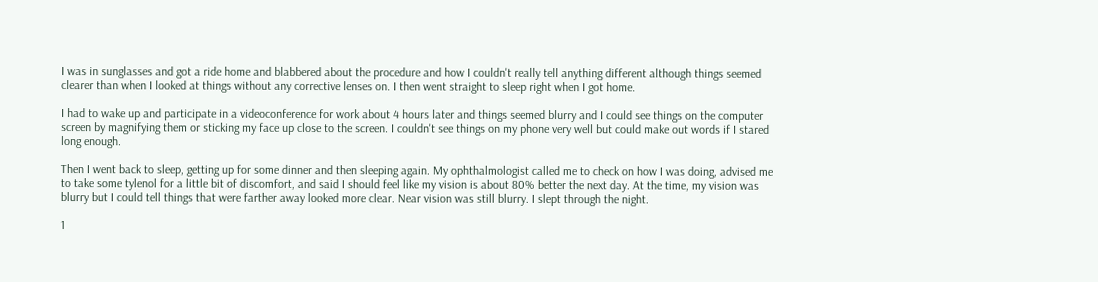I was in sunglasses and got a ride home and blabbered about the procedure and how I couldn't really tell anything different although things seemed clearer than when I looked at things without any corrective lenses on. I then went straight to sleep right when I got home.

I had to wake up and participate in a videoconference for work about 4 hours later and things seemed blurry and I could see things on the computer screen by magnifying them or sticking my face up close to the screen. I couldn't see things on my phone very well but could make out words if I stared long enough.

Then I went back to sleep, getting up for some dinner and then sleeping again. My ophthalmologist called me to check on how I was doing, advised me to take some tylenol for a little bit of discomfort, and said I should feel like my vision is about 80% better the next day. At the time, my vision was blurry but I could tell things that were farther away looked more clear. Near vision was still blurry. I slept through the night.

1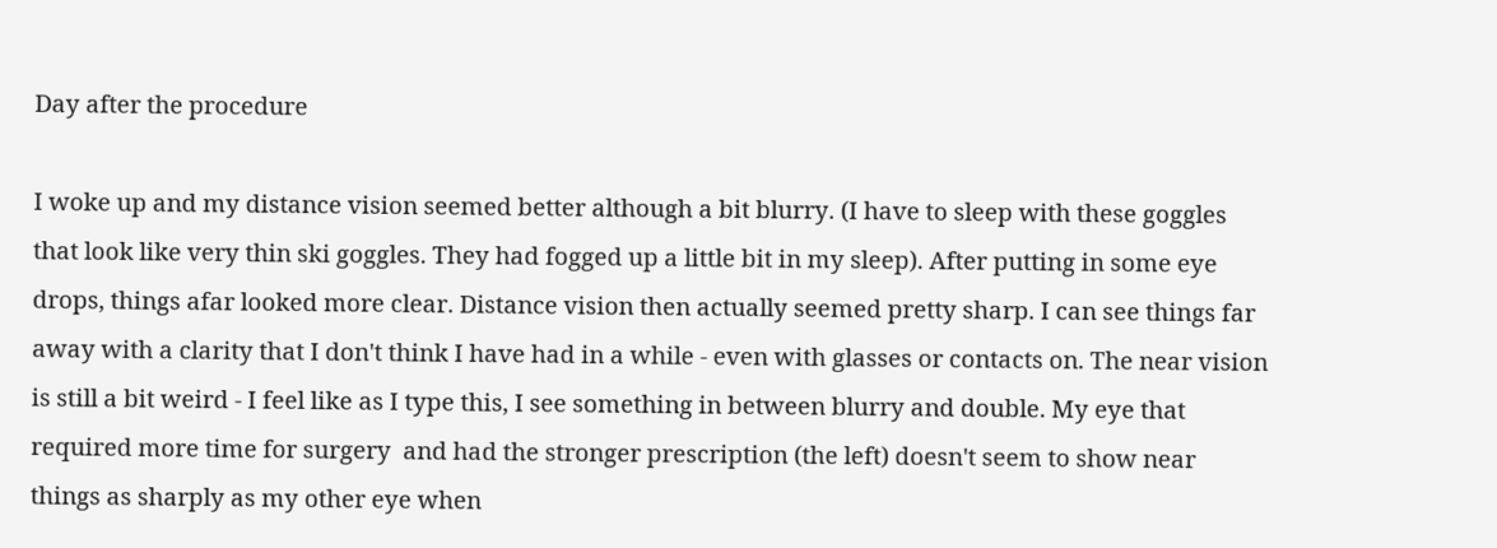Day after the procedure

I woke up and my distance vision seemed better although a bit blurry. (I have to sleep with these goggles that look like very thin ski goggles. They had fogged up a little bit in my sleep). After putting in some eye drops, things afar looked more clear. Distance vision then actually seemed pretty sharp. I can see things far away with a clarity that I don't think I have had in a while - even with glasses or contacts on. The near vision is still a bit weird - I feel like as I type this, I see something in between blurry and double. My eye that required more time for surgery  and had the stronger prescription (the left) doesn't seem to show near things as sharply as my other eye when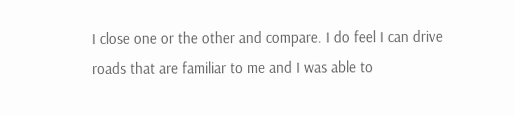I close one or the other and compare. I do feel I can drive roads that are familiar to me and I was able to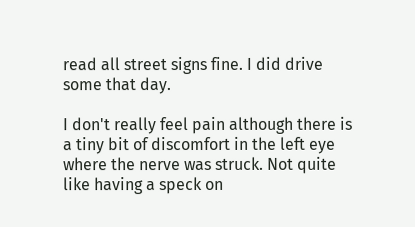read all street signs fine. I did drive some that day.

I don't really feel pain although there is a tiny bit of discomfort in the left eye where the nerve was struck. Not quite like having a speck on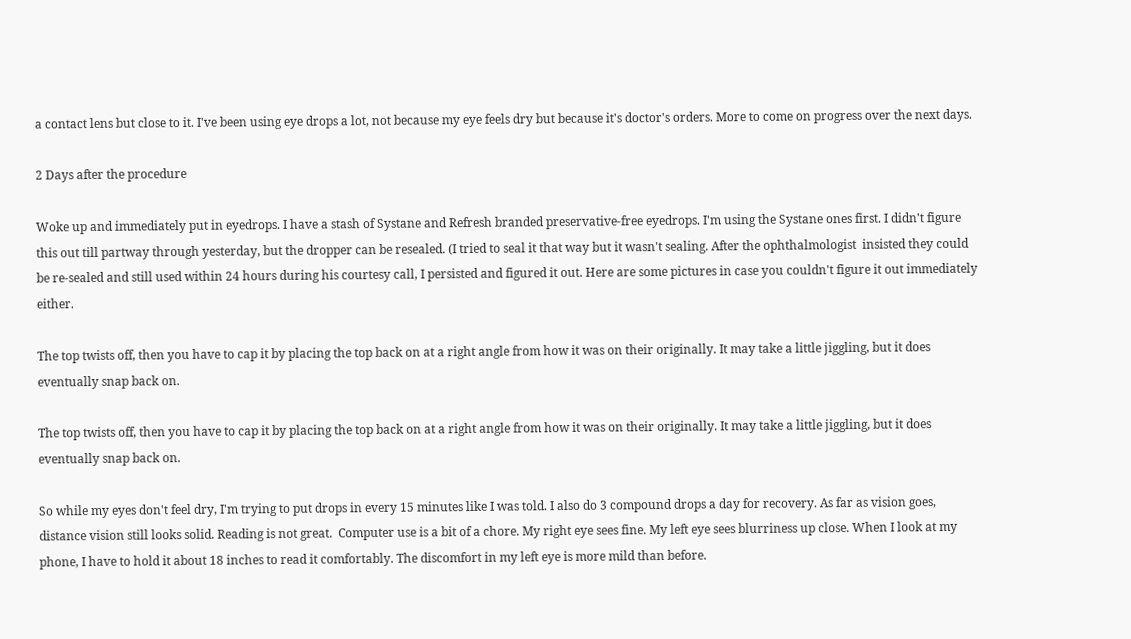a contact lens but close to it. I've been using eye drops a lot, not because my eye feels dry but because it's doctor's orders. More to come on progress over the next days.

2 Days after the procedure

Woke up and immediately put in eyedrops. I have a stash of Systane and Refresh branded preservative-free eyedrops. I'm using the Systane ones first. I didn't figure this out till partway through yesterday, but the dropper can be resealed. (I tried to seal it that way but it wasn't sealing. After the ophthalmologist  insisted they could be re-sealed and still used within 24 hours during his courtesy call, I persisted and figured it out. Here are some pictures in case you couldn't figure it out immediately either.

The top twists off, then you have to cap it by placing the top back on at a right angle from how it was on their originally. It may take a little jiggling, but it does eventually snap back on.

The top twists off, then you have to cap it by placing the top back on at a right angle from how it was on their originally. It may take a little jiggling, but it does eventually snap back on.

So while my eyes don't feel dry, I'm trying to put drops in every 15 minutes like I was told. I also do 3 compound drops a day for recovery. As far as vision goes, distance vision still looks solid. Reading is not great.  Computer use is a bit of a chore. My right eye sees fine. My left eye sees blurriness up close. When I look at my phone, I have to hold it about 18 inches to read it comfortably. The discomfort in my left eye is more mild than before.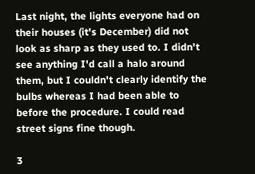Last night, the lights everyone had on their houses (it's December) did not look as sharp as they used to. I didn't see anything I'd call a halo around them, but I couldn't clearly identify the bulbs whereas I had been able to before the procedure. I could read street signs fine though.

3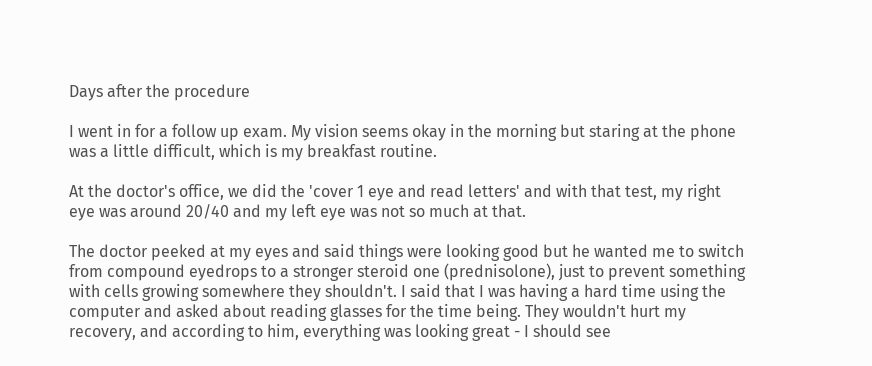Days after the procedure

I went in for a follow up exam. My vision seems okay in the morning but staring at the phone was a little difficult, which is my breakfast routine.

At the doctor's office, we did the 'cover 1 eye and read letters' and with that test, my right eye was around 20/40 and my left eye was not so much at that.

The doctor peeked at my eyes and said things were looking good but he wanted me to switch from compound eyedrops to a stronger steroid one (prednisolone), just to prevent something with cells growing somewhere they shouldn't. I said that I was having a hard time using the computer and asked about reading glasses for the time being. They wouldn't hurt my recovery, and according to him, everything was looking great - I should see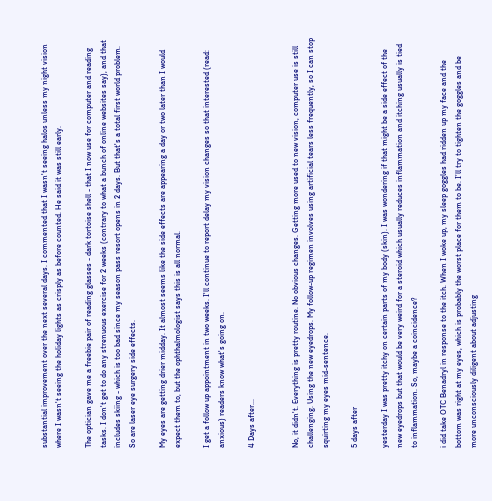substantial improvement over the next several days. I commented that I wasn't seeing halos unless my night vision where I wasn't seeing the holiday lights as crisply as before counted. He said it was still early.

The optician gave me a freebie pair of reading glasses - dark tortoise shell - that I now use for computer and reading tasks. I don't get to do any strenuous exercise for 2 weeks (contrary to what a bunch of online websites say), and that includes skiing - which is too bad since my season pass resort opens in 2 days. But that's a total first world problem. So are laser eye surgery side effects.

My eyes are getting drier midday. It almost seems like the side effects are appearing a day or two later than I would expect them to, but the ophthalmologist says this is all normal.

I get a follow up appointment in two weeks. I'll continue to report delay my vision changes so that interested (read: anxious) readers know what's going on.

4 Days after...


No, it didn't. Everything is pretty routine. No obvious changes. Getting more used to new vision, computer use is still challenging. Using the new eyedrops. My follow-up regimen involves using artificial tears less frequently, so I can stop squirting my eyes mid-sentence.

5 days after

yesterday I was pretty itchy on certain parts of my body (skin). I was wondering if that might be a side effect of the new eyedrops but that would be very weird for a steroid which usually reduces inflammation and itching usually is tied to inflammation. So, maybe a coincidence?

i did take OTC Benadryl in response to the itch. When I woke up, my sleep goggles had ridden up my face and the bottom was right at my eyes, which is probably the worst place for them to be. I’ll try to tighten the goggles and be more unconsciously diligent about adjusting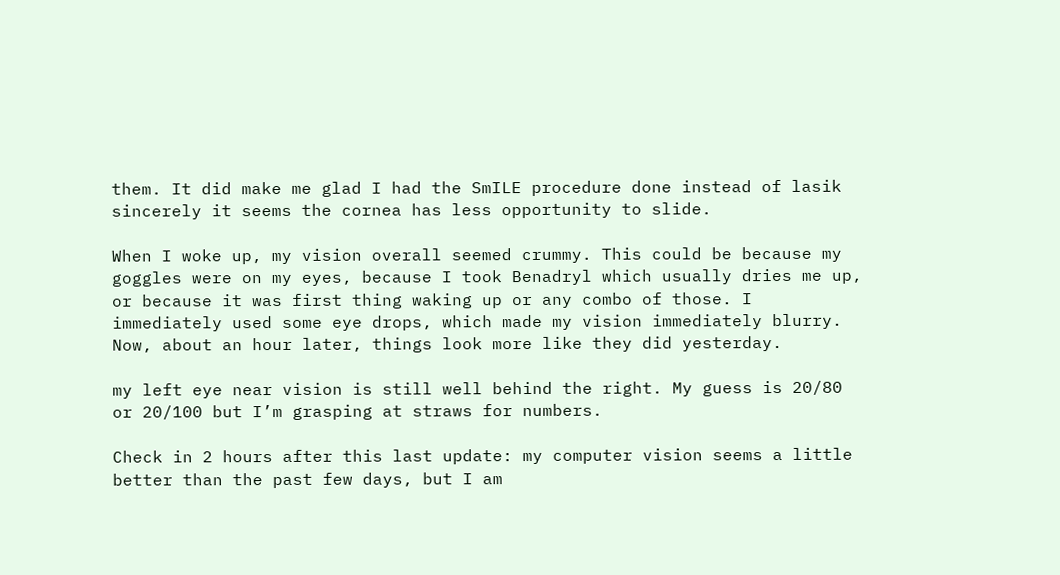them. It did make me glad I had the SmILE procedure done instead of lasik sincerely it seems the cornea has less opportunity to slide.

When I woke up, my vision overall seemed crummy. This could be because my goggles were on my eyes, because I took Benadryl which usually dries me up, or because it was first thing waking up or any combo of those. I immediately used some eye drops, which made my vision immediately blurry. Now, about an hour later, things look more like they did yesterday.

my left eye near vision is still well behind the right. My guess is 20/80 or 20/100 but I’m grasping at straws for numbers.

Check in 2 hours after this last update: my computer vision seems a little better than the past few days, but I am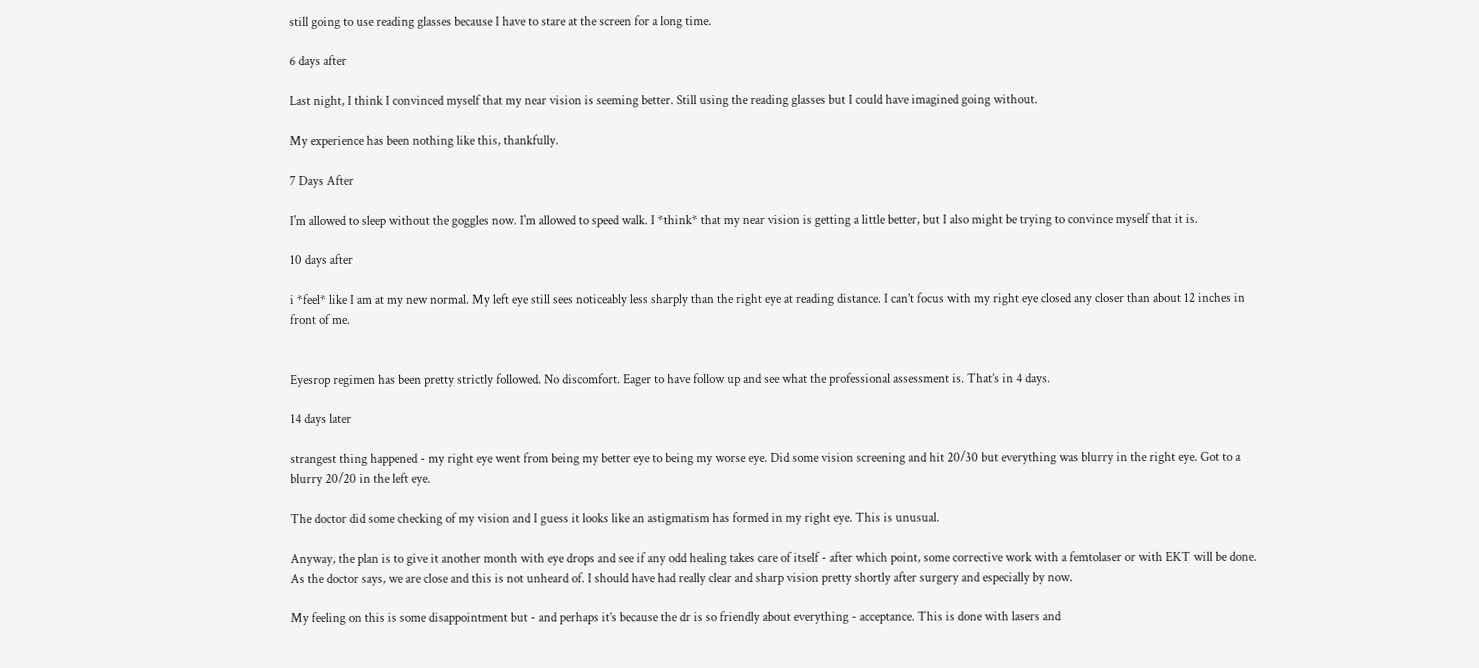still going to use reading glasses because I have to stare at the screen for a long time.

6 days after

Last night, I think I convinced myself that my near vision is seeming better. Still using the reading glasses but I could have imagined going without.

My experience has been nothing like this, thankfully.

7 Days After

I'm allowed to sleep without the goggles now. I'm allowed to speed walk. I *think* that my near vision is getting a little better, but I also might be trying to convince myself that it is.

10 days after

i *feel* like I am at my new normal. My left eye still sees noticeably less sharply than the right eye at reading distance. I can’t focus with my right eye closed any closer than about 12 inches in front of me.


Eyesrop regimen has been pretty strictly followed. No discomfort. Eager to have follow up and see what the professional assessment is. That’s in 4 days.

14 days later

strangest thing happened - my right eye went from being my better eye to being my worse eye. Did some vision screening and hit 20/30 but everything was blurry in the right eye. Got to a blurry 20/20 in the left eye.

The doctor did some checking of my vision and I guess it looks like an astigmatism has formed in my right eye. This is unusual.

Anyway, the plan is to give it another month with eye drops and see if any odd healing takes care of itself - after which point, some corrective work with a femtolaser or with EKT will be done. As the doctor says, we are close and this is not unheard of. I should have had really clear and sharp vision pretty shortly after surgery and especially by now.

My feeling on this is some disappointment but - and perhaps it’s because the dr is so friendly about everything - acceptance. This is done with lasers and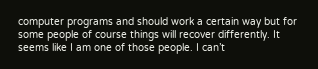computer programs and should work a certain way but for some people of course things will recover differently. It seems like I am one of those people. I can’t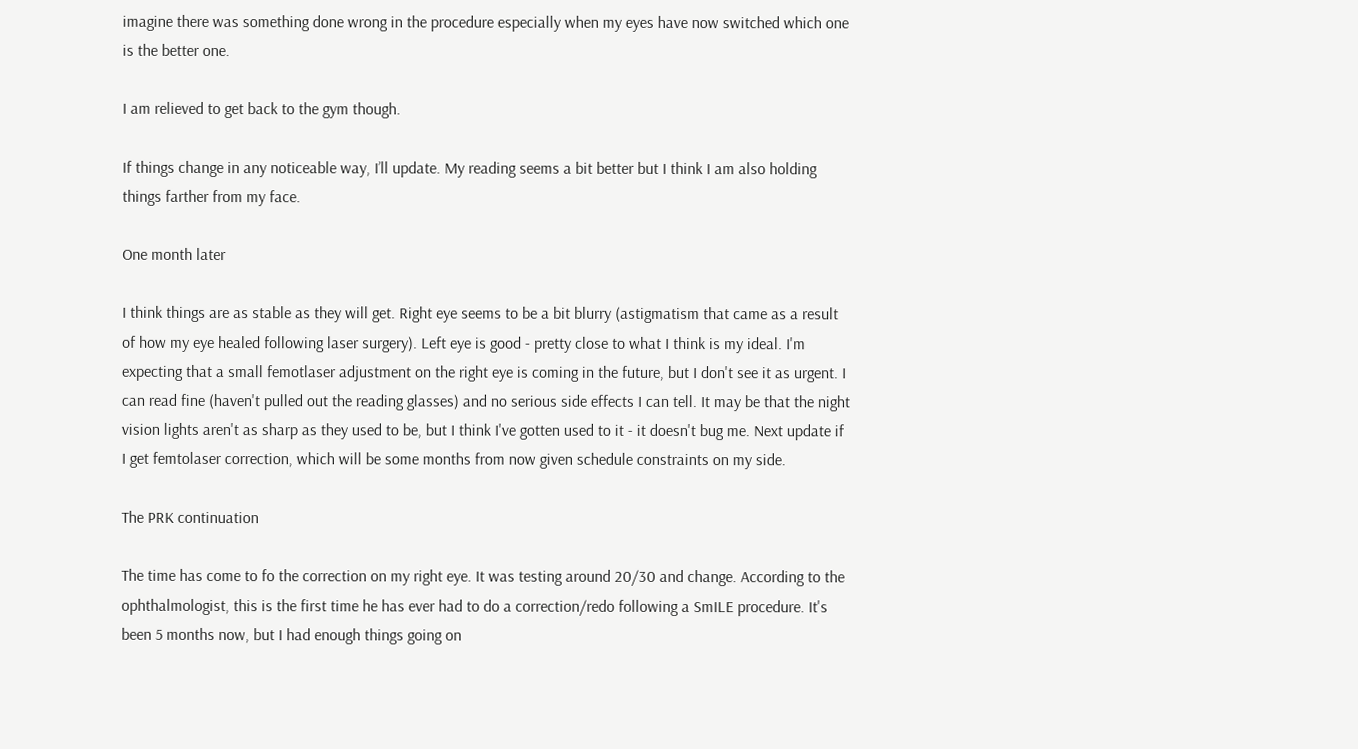imagine there was something done wrong in the procedure especially when my eyes have now switched which one is the better one.

I am relieved to get back to the gym though.

If things change in any noticeable way, I’ll update. My reading seems a bit better but I think I am also holding things farther from my face.

One month later

I think things are as stable as they will get. Right eye seems to be a bit blurry (astigmatism that came as a result of how my eye healed following laser surgery). Left eye is good - pretty close to what I think is my ideal. I'm expecting that a small femotlaser adjustment on the right eye is coming in the future, but I don't see it as urgent. I can read fine (haven't pulled out the reading glasses) and no serious side effects I can tell. It may be that the night vision lights aren't as sharp as they used to be, but I think I've gotten used to it - it doesn't bug me. Next update if I get femtolaser correction, which will be some months from now given schedule constraints on my side.

The PRK continuation

The time has come to fo the correction on my right eye. It was testing around 20/30 and change. According to the ophthalmologist, this is the first time he has ever had to do a correction/redo following a SmILE procedure. It's been 5 months now, but I had enough things going on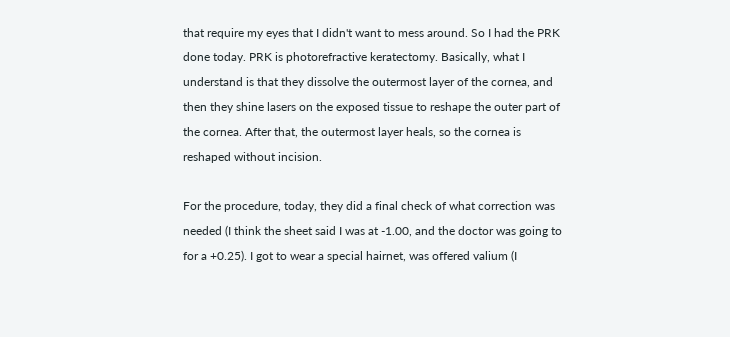that require my eyes that I didn't want to mess around. So I had the PRK done today. PRK is photorefractive keratectomy. Basically, what I understand is that they dissolve the outermost layer of the cornea, and then they shine lasers on the exposed tissue to reshape the outer part of the cornea. After that, the outermost layer heals, so the cornea is reshaped without incision.

For the procedure, today, they did a final check of what correction was needed (I think the sheet said I was at -1.00, and the doctor was going to for a +0.25). I got to wear a special hairnet, was offered valium (I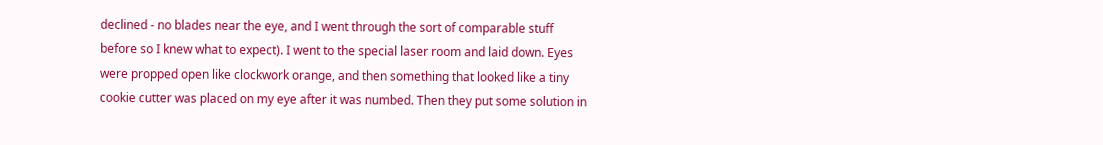declined - no blades near the eye, and I went through the sort of comparable stuff before so I knew what to expect). I went to the special laser room and laid down. Eyes were propped open like clockwork orange, and then something that looked like a tiny cookie cutter was placed on my eye after it was numbed. Then they put some solution in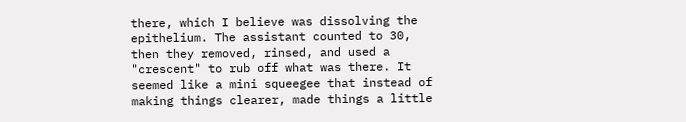there, which I believe was dissolving the epithelium. The assistant counted to 30, then they removed, rinsed, and used a "crescent" to rub off what was there. It seemed like a mini squeegee that instead of making things clearer, made things a little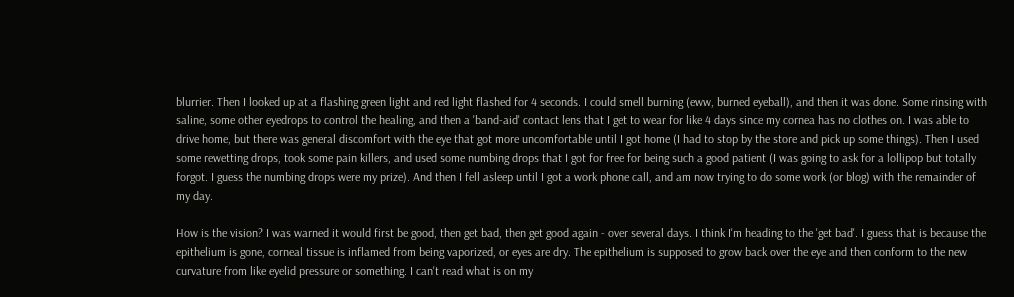blurrier. Then I looked up at a flashing green light and red light flashed for 4 seconds. I could smell burning (eww, burned eyeball), and then it was done. Some rinsing with saline, some other eyedrops to control the healing, and then a 'band-aid' contact lens that I get to wear for like 4 days since my cornea has no clothes on. I was able to drive home, but there was general discomfort with the eye that got more uncomfortable until I got home (I had to stop by the store and pick up some things). Then I used some rewetting drops, took some pain killers, and used some numbing drops that I got for free for being such a good patient (I was going to ask for a lollipop but totally forgot. I guess the numbing drops were my prize). And then I fell asleep until I got a work phone call, and am now trying to do some work (or blog) with the remainder of my day.

How is the vision? I was warned it would first be good, then get bad, then get good again - over several days. I think I'm heading to the 'get bad'. I guess that is because the epithelium is gone, corneal tissue is inflamed from being vaporized, or eyes are dry. The epithelium is supposed to grow back over the eye and then conform to the new curvature from like eyelid pressure or something. I can't read what is on my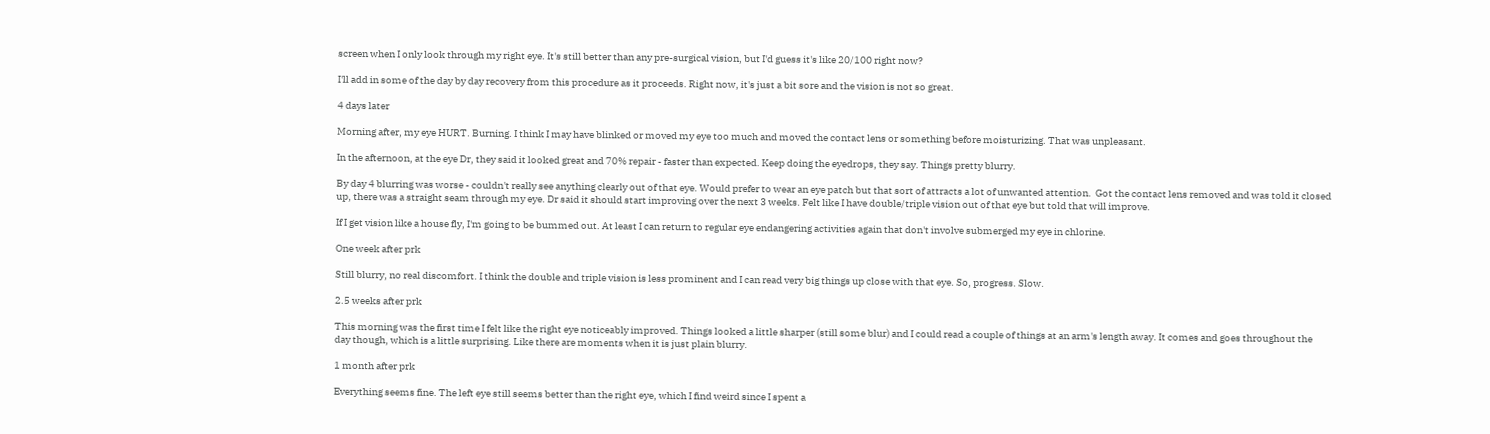screen when I only look through my right eye. It's still better than any pre-surgical vision, but I'd guess it's like 20/100 right now?

I'll add in some of the day by day recovery from this procedure as it proceeds. Right now, it's just a bit sore and the vision is not so great.

4 days later

Morning after, my eye HURT. Burning. I think I may have blinked or moved my eye too much and moved the contact lens or something before moisturizing. That was unpleasant.

In the afternoon, at the eye Dr, they said it looked great and 70% repair - faster than expected. Keep doing the eyedrops, they say. Things pretty blurry.

By day 4 blurring was worse - couldn't really see anything clearly out of that eye. Would prefer to wear an eye patch but that sort of attracts a lot of unwanted attention.  Got the contact lens removed and was told it closed up, there was a straight seam through my eye. Dr said it should start improving over the next 3 weeks. Felt like I have double/triple vision out of that eye but told that will improve.

If I get vision like a house fly, I'm going to be bummed out. At least I can return to regular eye endangering activities again that don't involve submerged my eye in chlorine.

One week after prk

Still blurry, no real discomfort. I think the double and triple vision is less prominent and I can read very big things up close with that eye. So, progress. Slow.

2.5 weeks after prk

This morning was the first time I felt like the right eye noticeably improved. Things looked a little sharper (still some blur) and I could read a couple of things at an arm's length away. It comes and goes throughout the day though, which is a little surprising. Like there are moments when it is just plain blurry.

1 month after prk

Everything seems fine. The left eye still seems better than the right eye, which I find weird since I spent a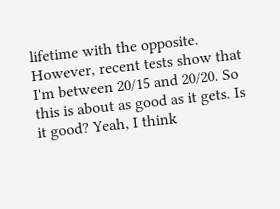lifetime with the opposite. However, recent tests show that I'm between 20/15 and 20/20. So this is about as good as it gets. Is it good? Yeah, I think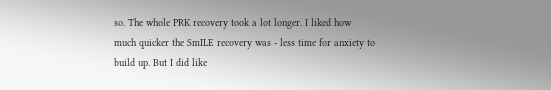so. The whole PRK recovery took a lot longer. I liked how much quicker the SmILE recovery was - less time for anxiety to build up. But I did like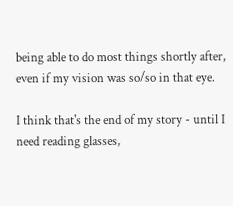being able to do most things shortly after, even if my vision was so/so in that eye.

I think that's the end of my story - until I need reading glasses,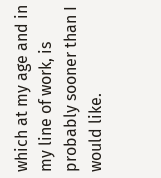which at my age and in my line of work, is probably sooner than I would like.